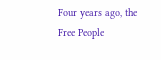Four years ago, the Free People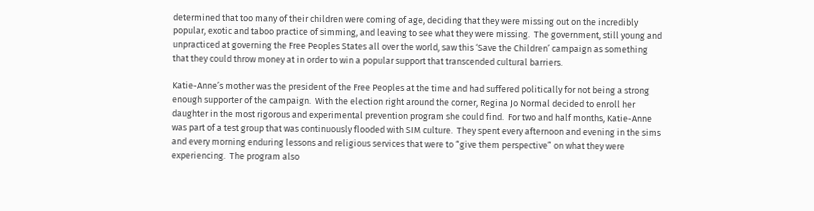determined that too many of their children were coming of age, deciding that they were missing out on the incredibly popular, exotic and taboo practice of simming, and leaving to see what they were missing.  The government, still young and unpracticed at governing the Free Peoples States all over the world, saw this ‘Save the Children’ campaign as something that they could throw money at in order to win a popular support that transcended cultural barriers.

Katie-Anne’s mother was the president of the Free Peoples at the time and had suffered politically for not being a strong enough supporter of the campaign.  With the election right around the corner, Regina Jo Normal decided to enroll her daughter in the most rigorous and experimental prevention program she could find.  For two and half months, Katie-Anne was part of a test group that was continuously flooded with SIM culture.  They spent every afternoon and evening in the sims and every morning enduring lessons and religious services that were to “give them perspective” on what they were experiencing.  The program also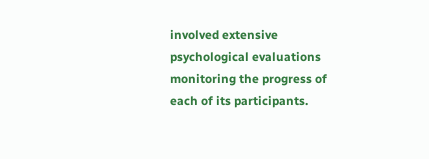involved extensive psychological evaluations monitoring the progress of each of its participants.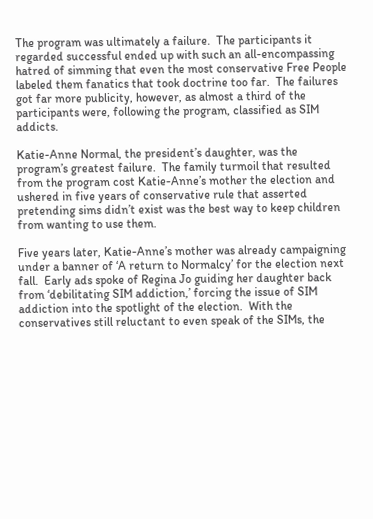The program was ultimately a failure.  The participants it regarded successful ended up with such an all-encompassing hatred of simming that even the most conservative Free People labeled them fanatics that took doctrine too far.  The failures got far more publicity, however, as almost a third of the participants were, following the program, classified as SIM addicts.

Katie-Anne Normal, the president’s daughter, was the program’s greatest failure.  The family turmoil that resulted from the program cost Katie-Anne’s mother the election and ushered in five years of conservative rule that asserted pretending sims didn’t exist was the best way to keep children from wanting to use them.

Five years later, Katie-Anne’s mother was already campaigning under a banner of ‘A return to Normalcy’ for the election next fall.  Early ads spoke of Regina Jo guiding her daughter back from ‘debilitating SIM addiction,’ forcing the issue of SIM addiction into the spotlight of the election.  With the conservatives still reluctant to even speak of the SIMs, the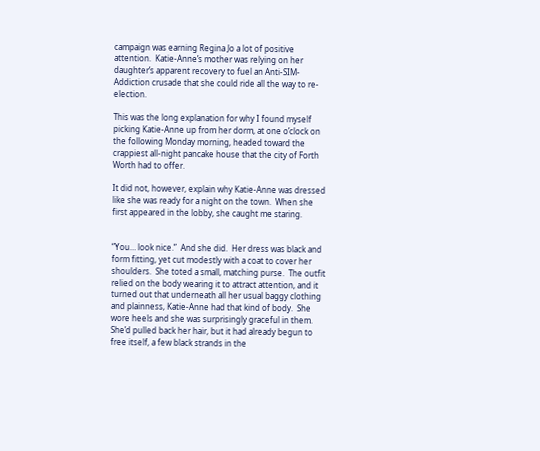campaign was earning Regina Jo a lot of positive attention.  Katie-Anne’s mother was relying on her daughter’s apparent recovery to fuel an Anti-SIM-Addiction crusade that she could ride all the way to re-election.

This was the long explanation for why I found myself picking Katie-Anne up from her dorm, at one o’clock on the following Monday morning, headed toward the crappiest all-night pancake house that the city of Forth Worth had to offer.

It did not, however, explain why Katie-Anne was dressed like she was ready for a night on the town.  When she first appeared in the lobby, she caught me staring.


“You… look nice.”  And she did.  Her dress was black and form fitting, yet cut modestly with a coat to cover her shoulders.  She toted a small, matching purse.  The outfit relied on the body wearing it to attract attention, and it turned out that underneath all her usual baggy clothing and plainness, Katie-Anne had that kind of body.  She wore heels and she was surprisingly graceful in them.  She’d pulled back her hair, but it had already begun to free itself, a few black strands in the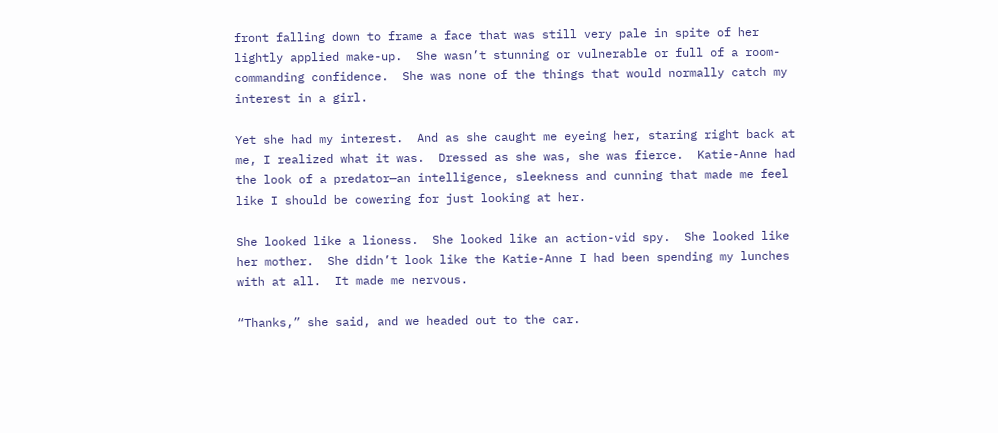front falling down to frame a face that was still very pale in spite of her lightly applied make-up.  She wasn’t stunning or vulnerable or full of a room-commanding confidence.  She was none of the things that would normally catch my interest in a girl.

Yet she had my interest.  And as she caught me eyeing her, staring right back at me, I realized what it was.  Dressed as she was, she was fierce.  Katie-Anne had the look of a predator—an intelligence, sleekness and cunning that made me feel like I should be cowering for just looking at her.

She looked like a lioness.  She looked like an action-vid spy.  She looked like her mother.  She didn’t look like the Katie-Anne I had been spending my lunches with at all.  It made me nervous.

“Thanks,” she said, and we headed out to the car.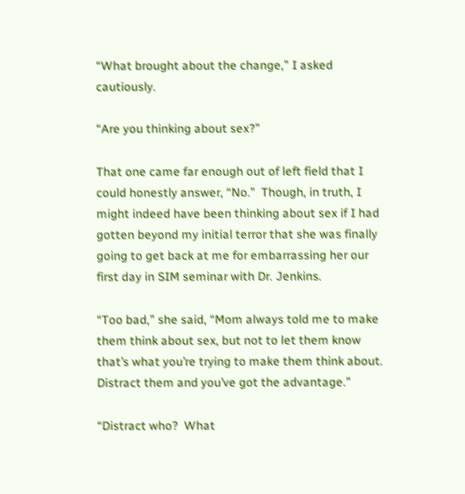“What brought about the change,” I asked cautiously.

“Are you thinking about sex?”

That one came far enough out of left field that I could honestly answer, “No.”  Though, in truth, I might indeed have been thinking about sex if I had gotten beyond my initial terror that she was finally going to get back at me for embarrassing her our first day in SIM seminar with Dr. Jenkins.

“Too bad,” she said, “Mom always told me to make them think about sex, but not to let them know that’s what you’re trying to make them think about.  Distract them and you’ve got the advantage.”

“Distract who?  What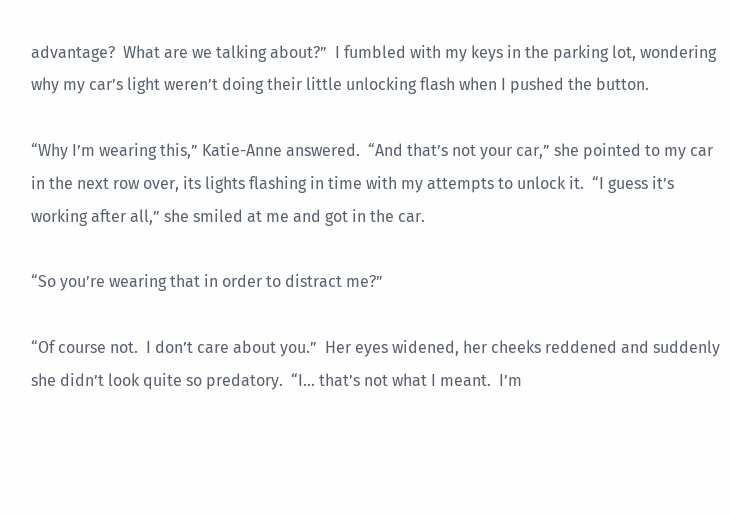advantage?  What are we talking about?”  I fumbled with my keys in the parking lot, wondering why my car’s light weren’t doing their little unlocking flash when I pushed the button.

“Why I’m wearing this,” Katie-Anne answered.  “And that’s not your car,” she pointed to my car in the next row over, its lights flashing in time with my attempts to unlock it.  “I guess it’s working after all,” she smiled at me and got in the car.

“So you’re wearing that in order to distract me?”

“Of course not.  I don’t care about you.”  Her eyes widened, her cheeks reddened and suddenly she didn’t look quite so predatory.  “I… that’s not what I meant.  I’m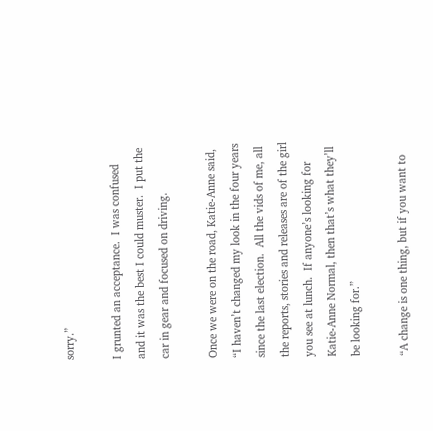sorry.”

I grunted an acceptance.  I was confused and it was the best I could muster.  I put the car in gear and focused on driving.

Once we were on the road, Katie-Anne said, “I haven’t changed my look in the four years since the last election.  All the vids of me, all the reports, stories and releases are of the girl you see at lunch.  If anyone’s looking for Katie-Anne Normal, then that’s what they’ll be looking for.”

“A change is one thing, but if you want to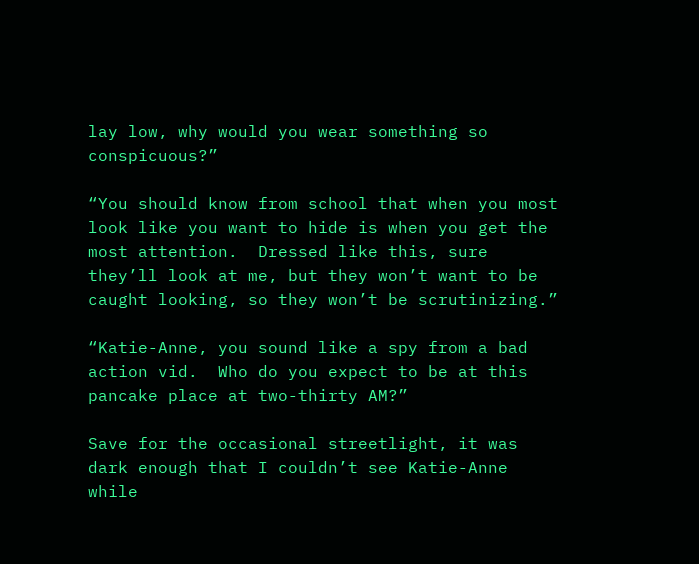lay low, why would you wear something so conspicuous?”

“You should know from school that when you most look like you want to hide is when you get the most attention.  Dressed like this, sure they’ll look at me, but they won’t want to be caught looking, so they won’t be scrutinizing.”

“Katie-Anne, you sound like a spy from a bad action vid.  Who do you expect to be at this pancake place at two-thirty AM?”

Save for the occasional streetlight, it was dark enough that I couldn’t see Katie-Anne while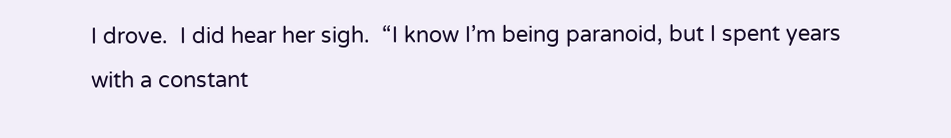I drove.  I did hear her sigh.  “I know I’m being paranoid, but I spent years with a constant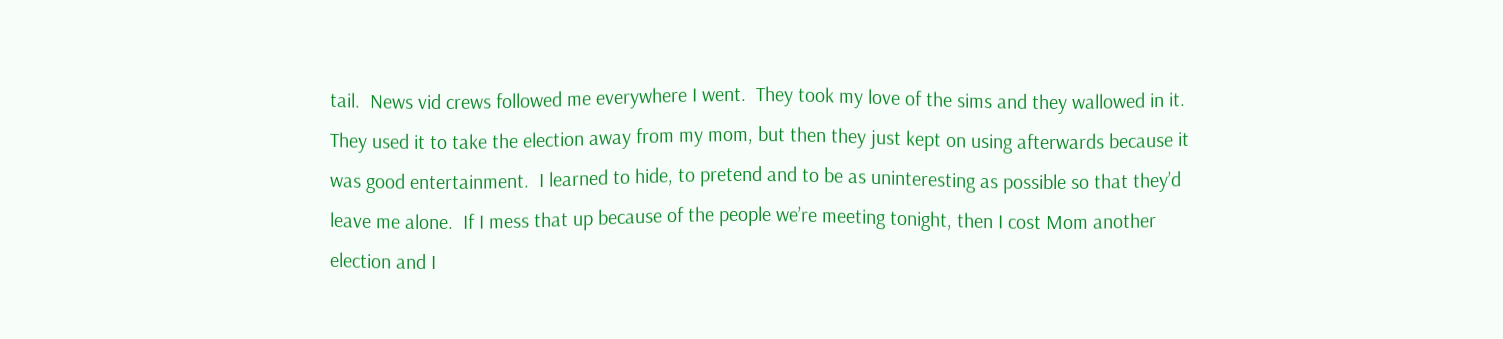tail.  News vid crews followed me everywhere I went.  They took my love of the sims and they wallowed in it.  They used it to take the election away from my mom, but then they just kept on using afterwards because it was good entertainment.  I learned to hide, to pretend and to be as uninteresting as possible so that they’d leave me alone.  If I mess that up because of the people we’re meeting tonight, then I cost Mom another election and I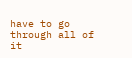have to go through all of it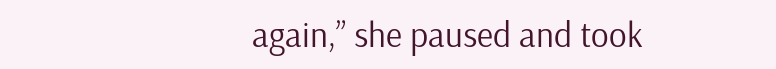again,” she paused and took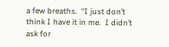a few breaths.  “I just don’t think I have it in me.  I didn’t ask for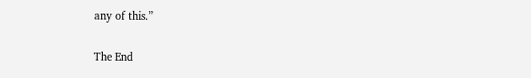any of this.”

The End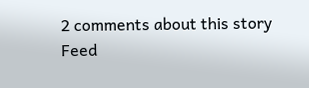2 comments about this story Feed